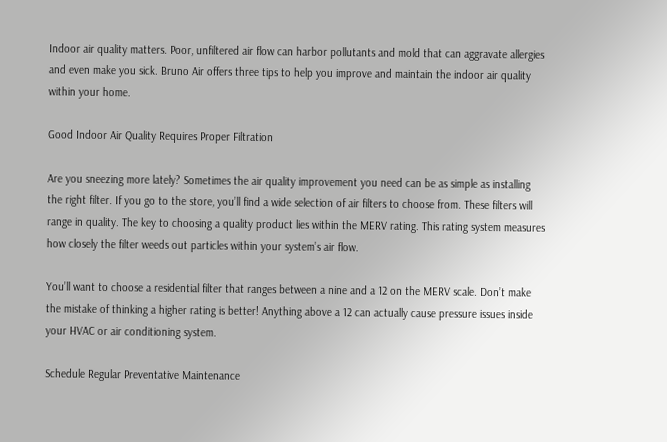Indoor air quality matters. Poor, unfiltered air flow can harbor pollutants and mold that can aggravate allergies and even make you sick. Bruno Air offers three tips to help you improve and maintain the indoor air quality within your home.

Good Indoor Air Quality Requires Proper Filtration

Are you sneezing more lately? Sometimes the air quality improvement you need can be as simple as installing the right filter. If you go to the store, you’ll find a wide selection of air filters to choose from. These filters will range in quality. The key to choosing a quality product lies within the MERV rating. This rating system measures how closely the filter weeds out particles within your system’s air flow.

You’ll want to choose a residential filter that ranges between a nine and a 12 on the MERV scale. Don’t make the mistake of thinking a higher rating is better! Anything above a 12 can actually cause pressure issues inside your HVAC or air conditioning system.

Schedule Regular Preventative Maintenance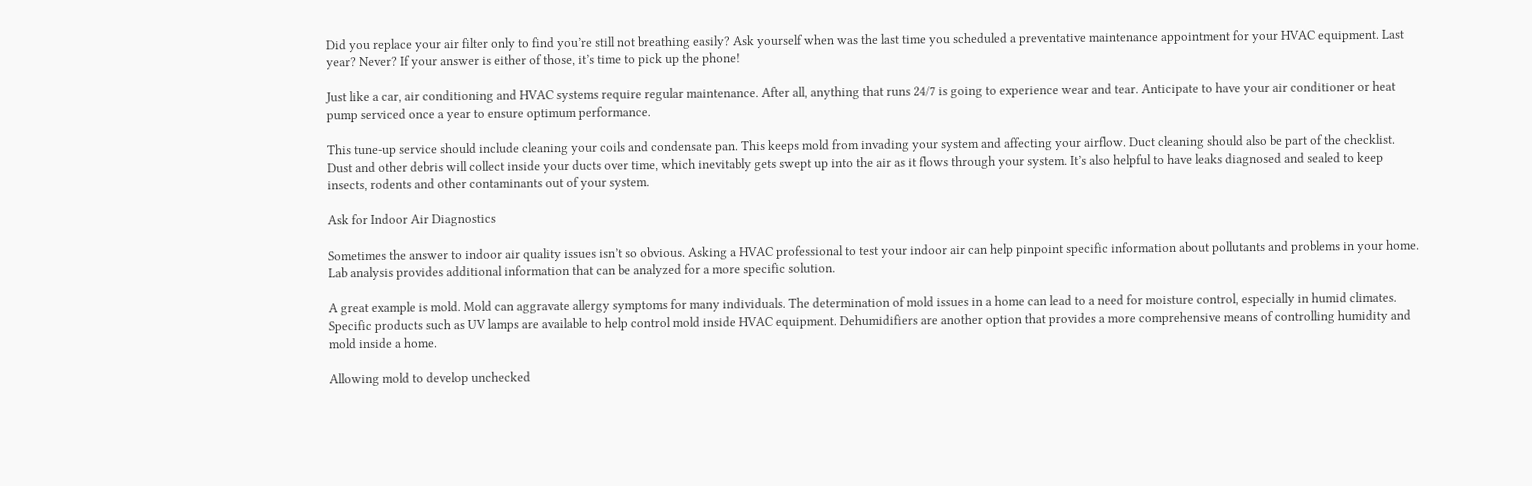Did you replace your air filter only to find you’re still not breathing easily? Ask yourself when was the last time you scheduled a preventative maintenance appointment for your HVAC equipment. Last year? Never? If your answer is either of those, it’s time to pick up the phone!

Just like a car, air conditioning and HVAC systems require regular maintenance. After all, anything that runs 24/7 is going to experience wear and tear. Anticipate to have your air conditioner or heat pump serviced once a year to ensure optimum performance.

This tune-up service should include cleaning your coils and condensate pan. This keeps mold from invading your system and affecting your airflow. Duct cleaning should also be part of the checklist. Dust and other debris will collect inside your ducts over time, which inevitably gets swept up into the air as it flows through your system. It’s also helpful to have leaks diagnosed and sealed to keep insects, rodents and other contaminants out of your system.

Ask for Indoor Air Diagnostics

Sometimes the answer to indoor air quality issues isn’t so obvious. Asking a HVAC professional to test your indoor air can help pinpoint specific information about pollutants and problems in your home. Lab analysis provides additional information that can be analyzed for a more specific solution.

A great example is mold. Mold can aggravate allergy symptoms for many individuals. The determination of mold issues in a home can lead to a need for moisture control, especially in humid climates. Specific products such as UV lamps are available to help control mold inside HVAC equipment. Dehumidifiers are another option that provides a more comprehensive means of controlling humidity and mold inside a home.

Allowing mold to develop unchecked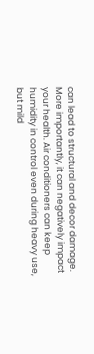can lead to structural and decor damage. More importantly, it can negatively impact your health. Air conditioners can keep humidity in control even during heavy use, but mild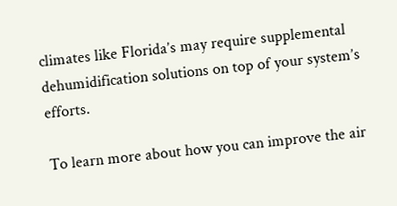climates like Florida’s may require supplemental dehumidification solutions on top of your system’s efforts.

To learn more about how you can improve the air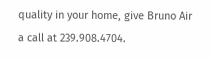quality in your home, give Bruno Air a call at 239.908.4704.